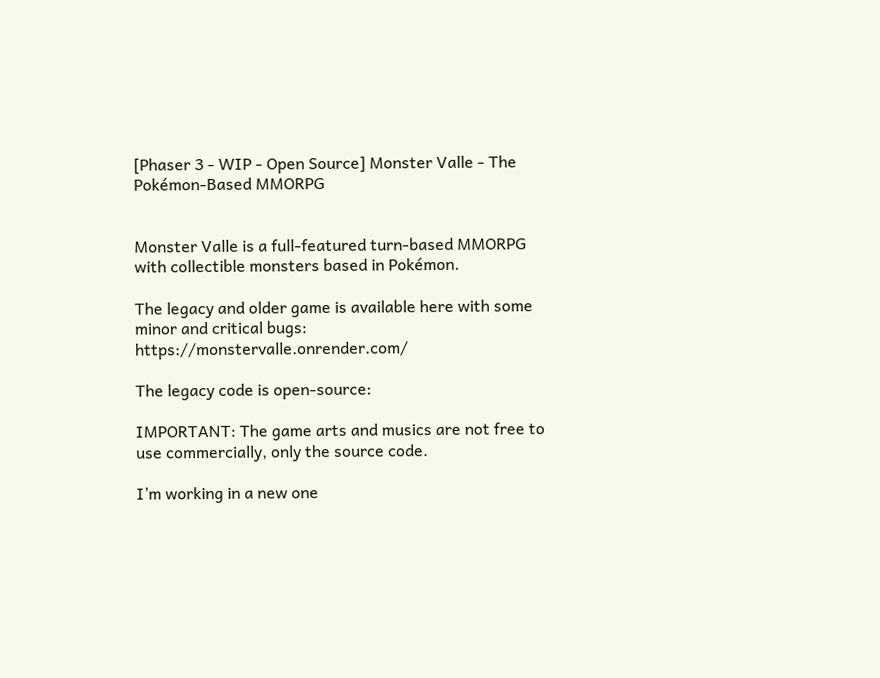[Phaser 3 - WIP - Open Source] Monster Valle - The Pokémon-Based MMORPG


Monster Valle is a full-featured turn-based MMORPG with collectible monsters based in Pokémon.

The legacy and older game is available here with some minor and critical bugs: https://monstervalle.onrender.com/

The legacy code is open-source:

IMPORTANT: The game arts and musics are not free to use commercially, only the source code.

I’m working in a new one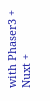with Phaser3 + Nuxt +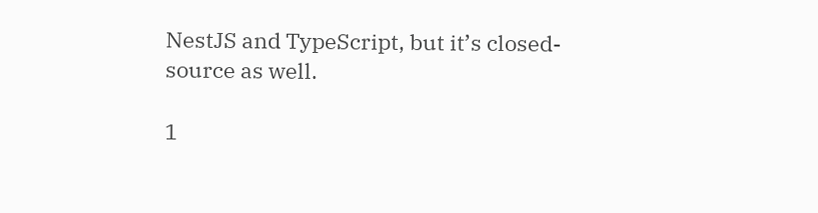NestJS and TypeScript, but it’s closed-source as well.

1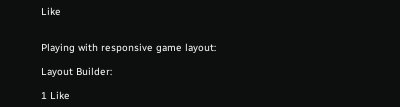Like


Playing with responsive game layout:

Layout Builder:

1 Like